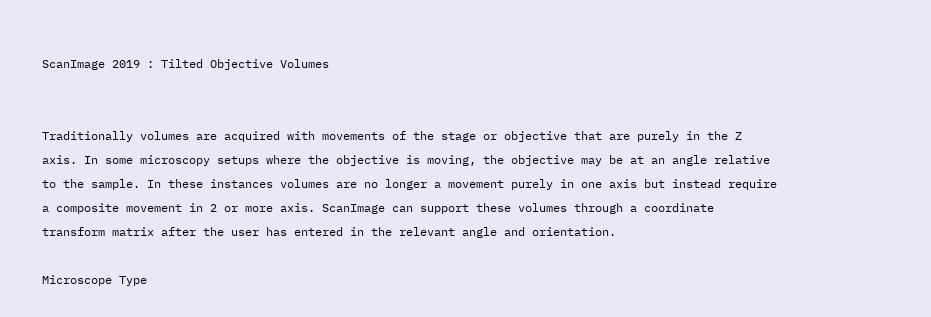ScanImage 2019 : Tilted Objective Volumes


Traditionally volumes are acquired with movements of the stage or objective that are purely in the Z axis. In some microscopy setups where the objective is moving, the objective may be at an angle relative to the sample. In these instances volumes are no longer a movement purely in one axis but instead require a composite movement in 2 or more axis. ScanImage can support these volumes through a coordinate transform matrix after the user has entered in the relevant angle and orientation.

Microscope Type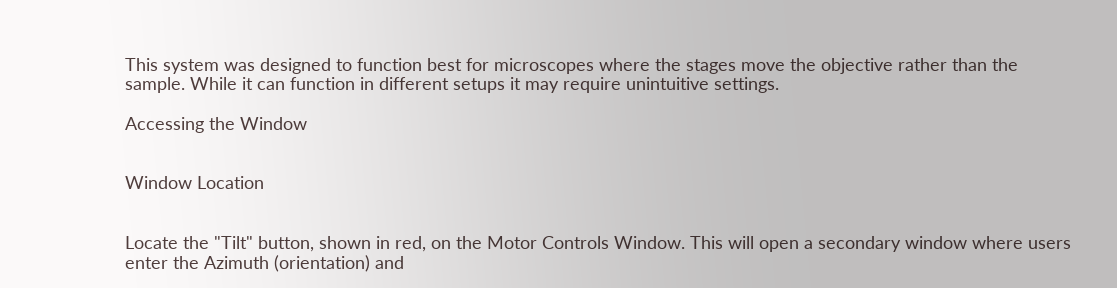This system was designed to function best for microscopes where the stages move the objective rather than the sample. While it can function in different setups it may require unintuitive settings.

Accessing the Window


Window Location


Locate the "Tilt" button, shown in red, on the Motor Controls Window. This will open a secondary window where users enter the Azimuth (orientation) and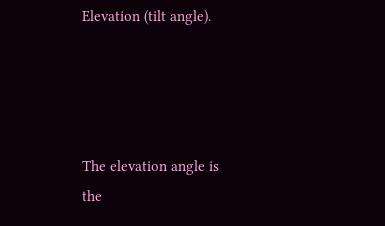Elevation (tilt angle).




The elevation angle is the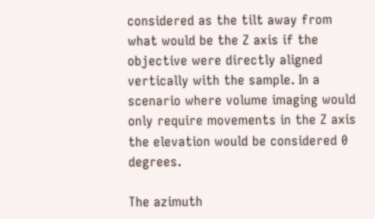considered as the tilt away from what would be the Z axis if the objective were directly aligned vertically with the sample. In a scenario where volume imaging would only require movements in the Z axis the elevation would be considered 0 degrees.

The azimuth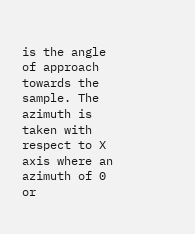is the angle of approach towards the sample. The azimuth is taken with respect to X axis where an azimuth of 0 or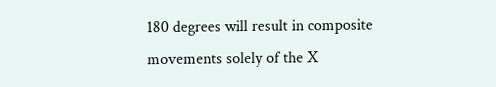180 degrees will result in composite movements solely of the X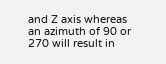and Z axis whereas an azimuth of 90 or 270 will result in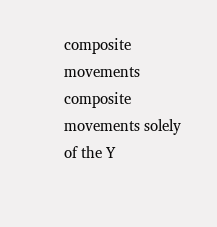composite movements composite movements solely of the Y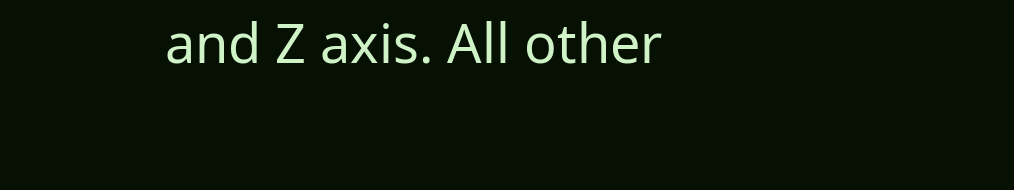and Z axis. All other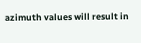azimuth values will result in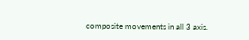composite movements in all 3 axis.